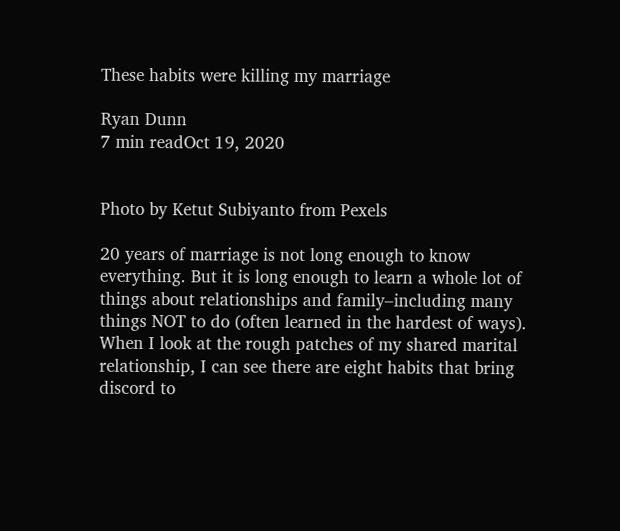These habits were killing my marriage

Ryan Dunn
7 min readOct 19, 2020


Photo by Ketut Subiyanto from Pexels

20 years of marriage is not long enough to know everything. But it is long enough to learn a whole lot of things about relationships and family–including many things NOT to do (often learned in the hardest of ways). When I look at the rough patches of my shared marital relationship, I can see there are eight habits that bring discord to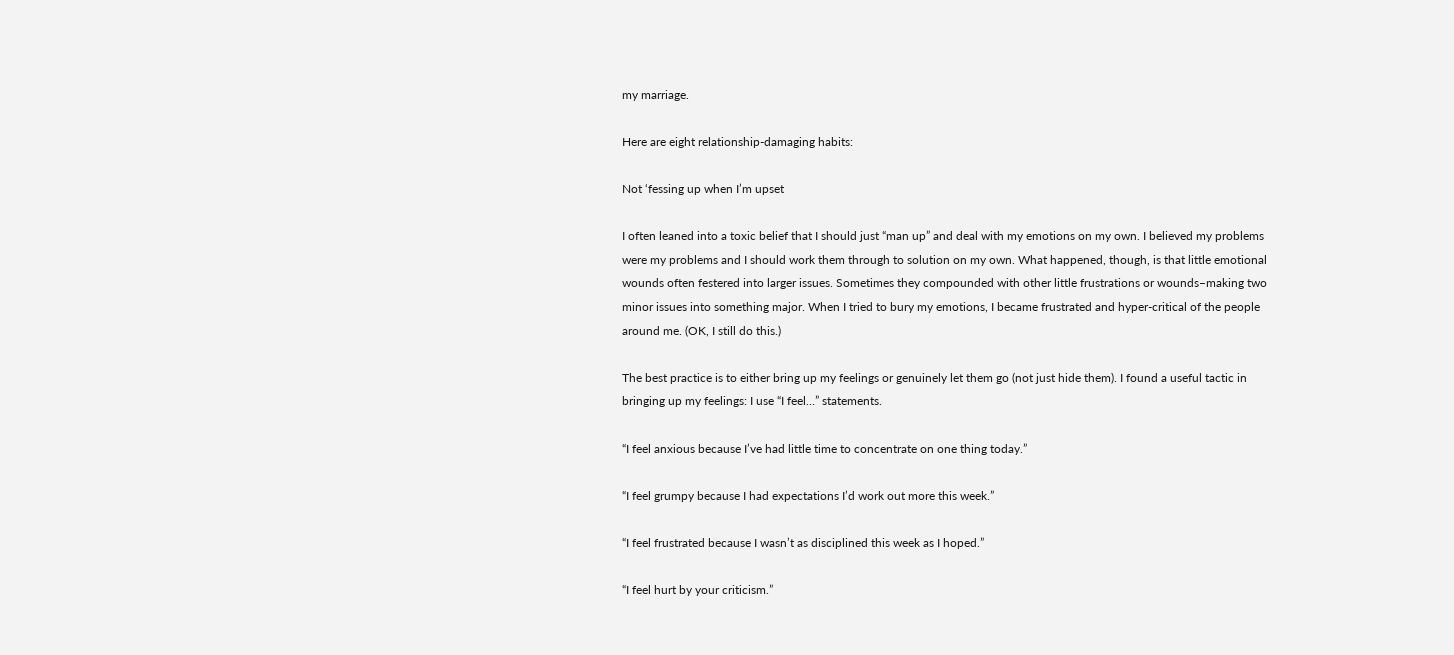my marriage.

Here are eight relationship-damaging habits:

Not ‘fessing up when I’m upset

I often leaned into a toxic belief that I should just “man up” and deal with my emotions on my own. I believed my problems were my problems and I should work them through to solution on my own. What happened, though, is that little emotional wounds often festered into larger issues. Sometimes they compounded with other little frustrations or wounds–making two minor issues into something major. When I tried to bury my emotions, I became frustrated and hyper-critical of the people around me. (OK, I still do this.)

The best practice is to either bring up my feelings or genuinely let them go (not just hide them). I found a useful tactic in bringing up my feelings: I use “I feel…” statements.

“I feel anxious because I’ve had little time to concentrate on one thing today.”

“I feel grumpy because I had expectations I’d work out more this week.”

“I feel frustrated because I wasn’t as disciplined this week as I hoped.”

“I feel hurt by your criticism.”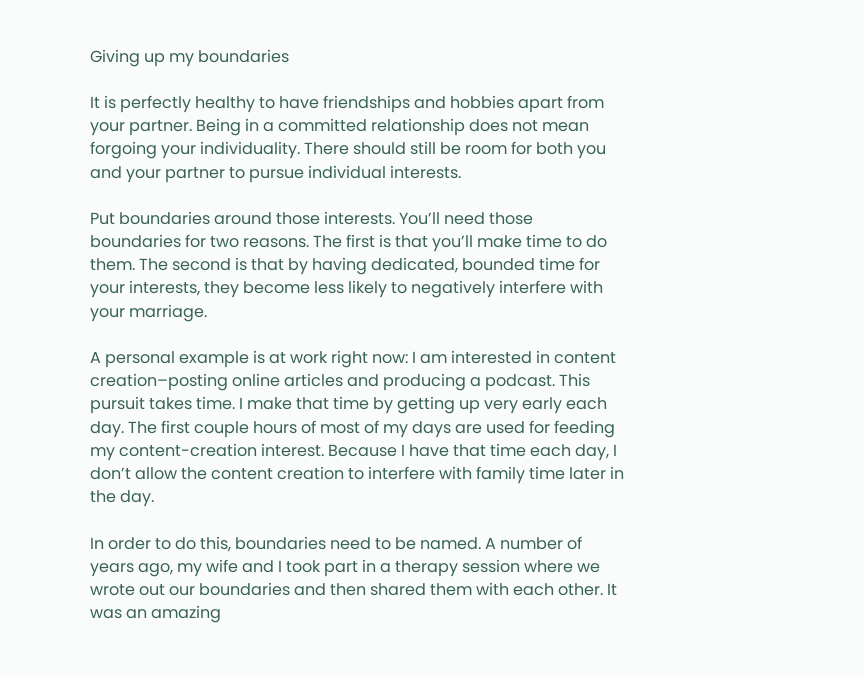Giving up my boundaries

It is perfectly healthy to have friendships and hobbies apart from your partner. Being in a committed relationship does not mean forgoing your individuality. There should still be room for both you and your partner to pursue individual interests.

Put boundaries around those interests. You’ll need those boundaries for two reasons. The first is that you’ll make time to do them. The second is that by having dedicated, bounded time for your interests, they become less likely to negatively interfere with your marriage.

A personal example is at work right now: I am interested in content creation–posting online articles and producing a podcast. This pursuit takes time. I make that time by getting up very early each day. The first couple hours of most of my days are used for feeding my content-creation interest. Because I have that time each day, I don’t allow the content creation to interfere with family time later in the day.

In order to do this, boundaries need to be named. A number of years ago, my wife and I took part in a therapy session where we wrote out our boundaries and then shared them with each other. It was an amazing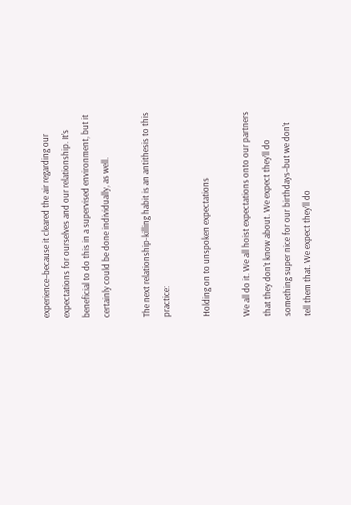experience–because it cleared the air regarding our expectations for ourselves and our relationship. It’s beneficial to do this in a supervised environment, but it certainly could be done individually, as well.

The next relationship-killing habit is an antithesis to this practice:

Holding on to unspoken expectations

We all do it. We all hoist expectations onto our partners that they don’t know about. We expect they’ll do something super nice for our birthdays–but we don’t tell them that. We expect they’ll do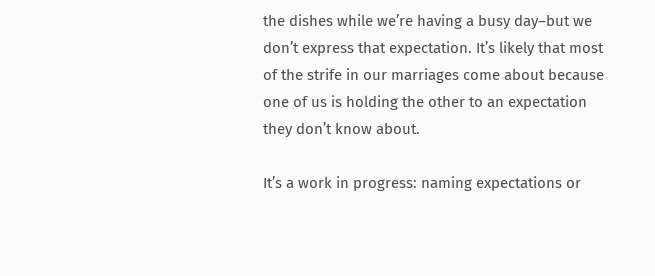the dishes while we’re having a busy day–but we don’t express that expectation. It’s likely that most of the strife in our marriages come about because one of us is holding the other to an expectation they don’t know about.

It’s a work in progress: naming expectations or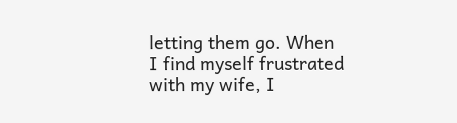letting them go. When I find myself frustrated with my wife, I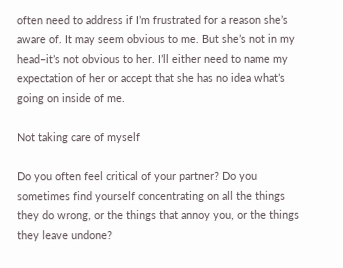often need to address if I’m frustrated for a reason she’s aware of. It may seem obvious to me. But she’s not in my head–it’s not obvious to her. I’ll either need to name my expectation of her or accept that she has no idea what’s going on inside of me.

Not taking care of myself

Do you often feel critical of your partner? Do you sometimes find yourself concentrating on all the things they do wrong, or the things that annoy you, or the things they leave undone?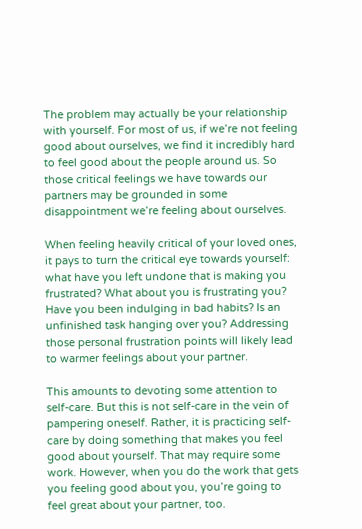The problem may actually be your relationship with yourself. For most of us, if we’re not feeling good about ourselves, we find it incredibly hard to feel good about the people around us. So those critical feelings we have towards our partners may be grounded in some disappointment we’re feeling about ourselves.

When feeling heavily critical of your loved ones, it pays to turn the critical eye towards yourself: what have you left undone that is making you frustrated? What about you is frustrating you? Have you been indulging in bad habits? Is an unfinished task hanging over you? Addressing those personal frustration points will likely lead to warmer feelings about your partner.

This amounts to devoting some attention to self-care. But this is not self-care in the vein of pampering oneself. Rather, it is practicing self-care by doing something that makes you feel good about yourself. That may require some work. However, when you do the work that gets you feeling good about you, you’re going to feel great about your partner, too.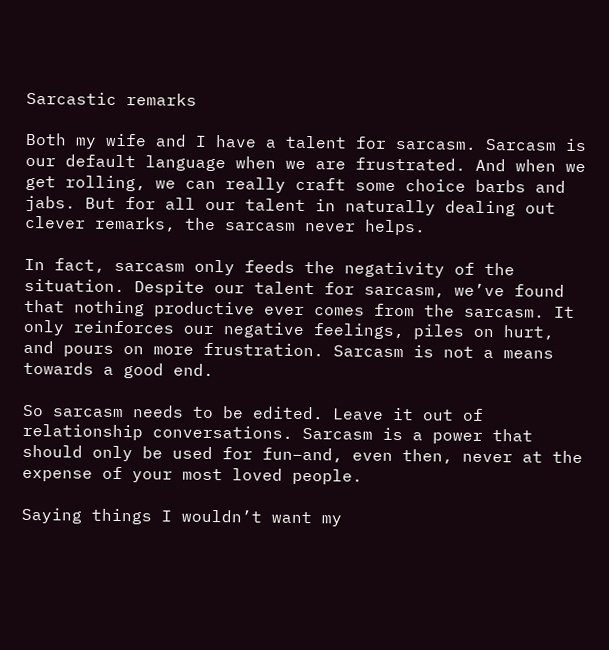Sarcastic remarks

Both my wife and I have a talent for sarcasm. Sarcasm is our default language when we are frustrated. And when we get rolling, we can really craft some choice barbs and jabs. But for all our talent in naturally dealing out clever remarks, the sarcasm never helps.

In fact, sarcasm only feeds the negativity of the situation. Despite our talent for sarcasm, we’ve found that nothing productive ever comes from the sarcasm. It only reinforces our negative feelings, piles on hurt, and pours on more frustration. Sarcasm is not a means towards a good end.

So sarcasm needs to be edited. Leave it out of relationship conversations. Sarcasm is a power that should only be used for fun–and, even then, never at the expense of your most loved people.

Saying things I wouldn’t want my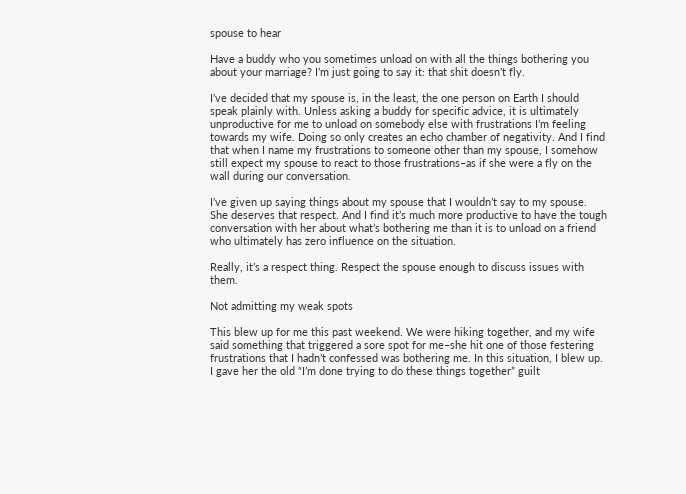spouse to hear

Have a buddy who you sometimes unload on with all the things bothering you about your marriage? I’m just going to say it: that shit doesn’t fly.

I’ve decided that my spouse is, in the least, the one person on Earth I should speak plainly with. Unless asking a buddy for specific advice, it is ultimately unproductive for me to unload on somebody else with frustrations I’m feeling towards my wife. Doing so only creates an echo chamber of negativity. And I find that when I name my frustrations to someone other than my spouse, I somehow still expect my spouse to react to those frustrations–as if she were a fly on the wall during our conversation.

I’ve given up saying things about my spouse that I wouldn’t say to my spouse. She deserves that respect. And I find it’s much more productive to have the tough conversation with her about what’s bothering me than it is to unload on a friend who ultimately has zero influence on the situation.

Really, it’s a respect thing. Respect the spouse enough to discuss issues with them.

Not admitting my weak spots

This blew up for me this past weekend. We were hiking together, and my wife said something that triggered a sore spot for me–she hit one of those festering frustrations that I hadn’t confessed was bothering me. In this situation, I blew up. I gave her the old “I’m done trying to do these things together” guilt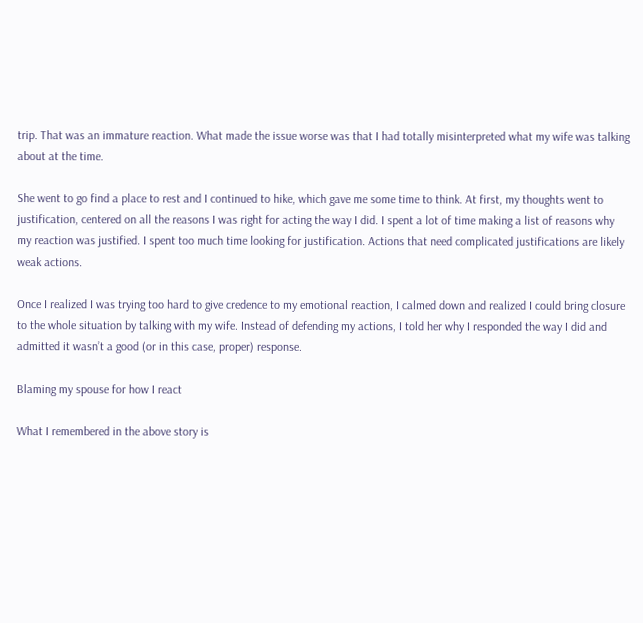trip. That was an immature reaction. What made the issue worse was that I had totally misinterpreted what my wife was talking about at the time.

She went to go find a place to rest and I continued to hike, which gave me some time to think. At first, my thoughts went to justification, centered on all the reasons I was right for acting the way I did. I spent a lot of time making a list of reasons why my reaction was justified. I spent too much time looking for justification. Actions that need complicated justifications are likely weak actions.

Once I realized I was trying too hard to give credence to my emotional reaction, I calmed down and realized I could bring closure to the whole situation by talking with my wife. Instead of defending my actions, I told her why I responded the way I did and admitted it wasn’t a good (or in this case, proper) response.

Blaming my spouse for how I react

What I remembered in the above story is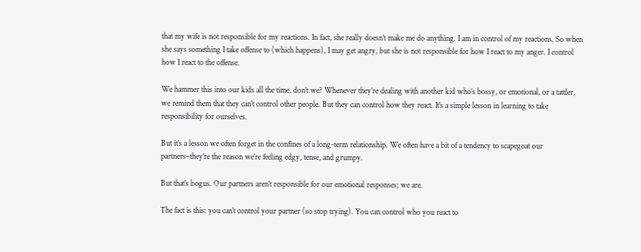that my wife is not responsible for my reactions. In fact, she really doesn’t make me do anything. I am in control of my reactions. So when she says something I take offense to (which happens), I may get angry, but she is not responsible for how I react to my anger. I control how I react to the offense.

We hammer this into our kids all the time, don’t we? Whenever they’re dealing with another kid who’s bossy, or emotional, or a tattler, we remind them that they can’t control other people. But they can control how they react. It’s a simple lesson in learning to take responsibility for ourselves.

But it’s a lesson we often forget in the confines of a long-term relationship. We often have a bit of a tendency to scapegoat our partners–they’re the reason we’re feeling edgy, tense, and grumpy.

But that’s bogus. Our partners aren’t responsible for our emotional responses; we are.

The fact is this: you can’t control your partner (so stop trying). You can control who you react to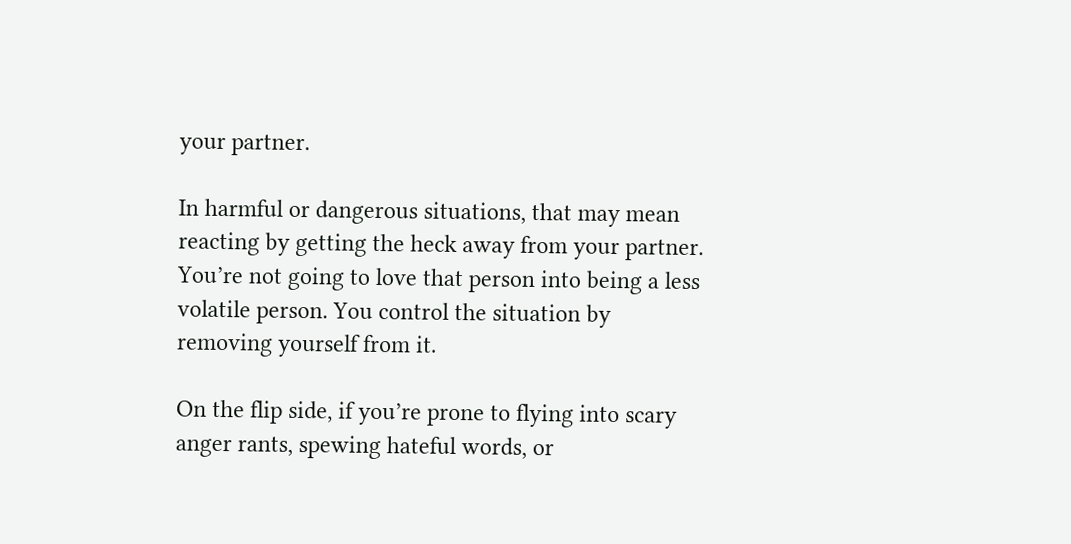your partner.

In harmful or dangerous situations, that may mean reacting by getting the heck away from your partner. You’re not going to love that person into being a less volatile person. You control the situation by removing yourself from it.

On the flip side, if you’re prone to flying into scary anger rants, spewing hateful words, or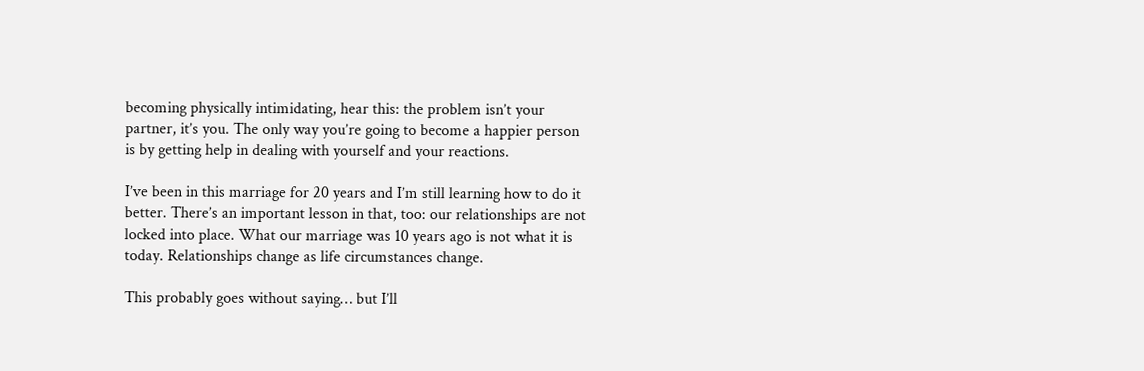becoming physically intimidating, hear this: the problem isn’t your partner, it’s you. The only way you’re going to become a happier person is by getting help in dealing with yourself and your reactions.

I’ve been in this marriage for 20 years and I’m still learning how to do it better. There’s an important lesson in that, too: our relationships are not locked into place. What our marriage was 10 years ago is not what it is today. Relationships change as life circumstances change.

This probably goes without saying… but I’ll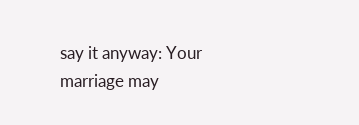say it anyway: Your marriage may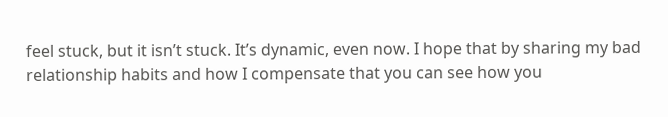feel stuck, but it isn’t stuck. It’s dynamic, even now. I hope that by sharing my bad relationship habits and how I compensate that you can see how you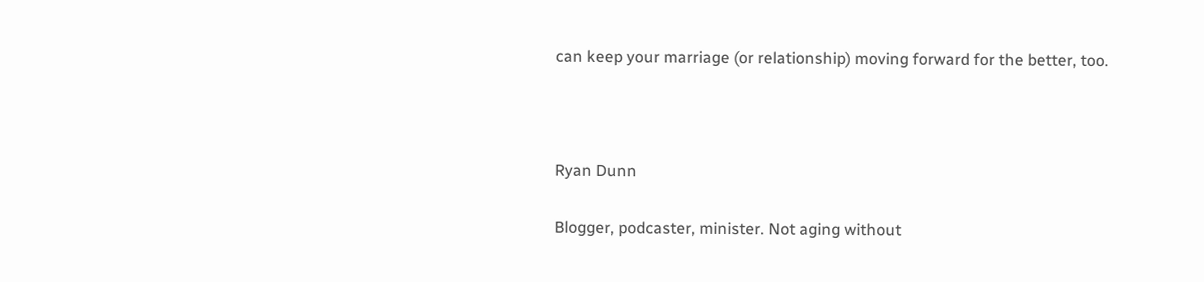can keep your marriage (or relationship) moving forward for the better, too.



Ryan Dunn

Blogger, podcaster, minister. Not aging without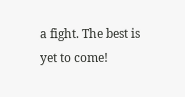a fight. The best is yet to come!